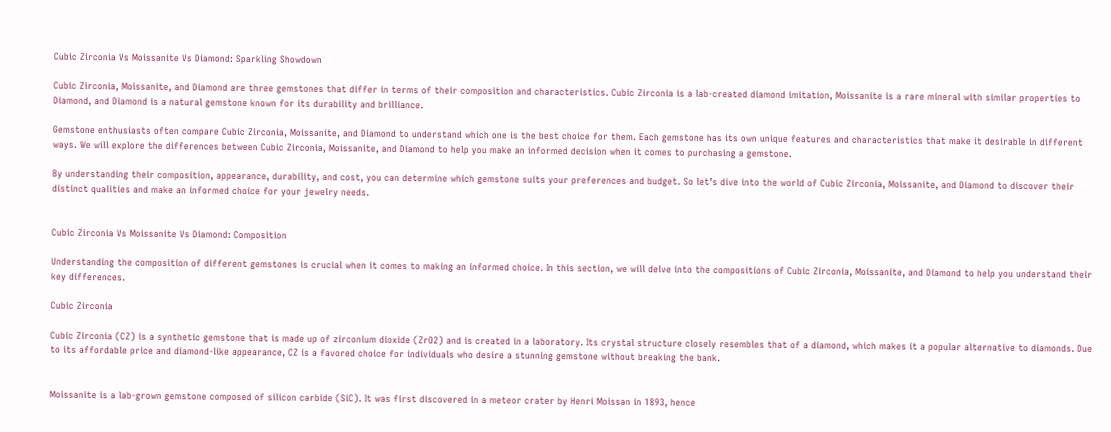Cubic Zirconia Vs Moissanite Vs Diamond: Sparkling Showdown

Cubic Zirconia, Moissanite, and Diamond are three gemstones that differ in terms of their composition and characteristics. Cubic Zirconia is a lab-created diamond imitation, Moissanite is a rare mineral with similar properties to Diamond, and Diamond is a natural gemstone known for its durability and brilliance.

Gemstone enthusiasts often compare Cubic Zirconia, Moissanite, and Diamond to understand which one is the best choice for them. Each gemstone has its own unique features and characteristics that make it desirable in different ways. We will explore the differences between Cubic Zirconia, Moissanite, and Diamond to help you make an informed decision when it comes to purchasing a gemstone.

By understanding their composition, appearance, durability, and cost, you can determine which gemstone suits your preferences and budget. So let’s dive into the world of Cubic Zirconia, Moissanite, and Diamond to discover their distinct qualities and make an informed choice for your jewelry needs.


Cubic Zirconia Vs Moissanite Vs Diamond: Composition

Understanding the composition of different gemstones is crucial when it comes to making an informed choice. In this section, we will delve into the compositions of Cubic Zirconia, Moissanite, and Diamond to help you understand their key differences.

Cubic Zirconia

Cubic Zirconia (CZ) is a synthetic gemstone that is made up of zirconium dioxide (ZrO2) and is created in a laboratory. Its crystal structure closely resembles that of a diamond, which makes it a popular alternative to diamonds. Due to its affordable price and diamond-like appearance, CZ is a favored choice for individuals who desire a stunning gemstone without breaking the bank.


Moissanite is a lab-grown gemstone composed of silicon carbide (SiC). It was first discovered in a meteor crater by Henri Moissan in 1893, hence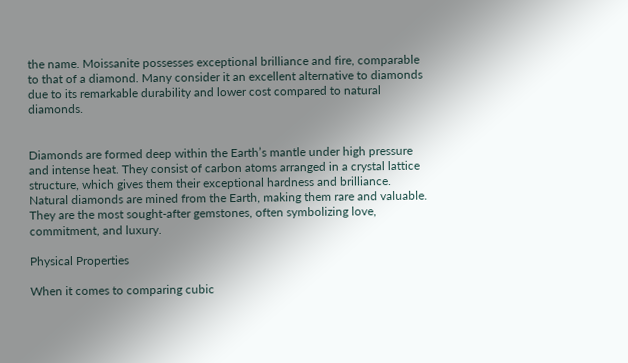the name. Moissanite possesses exceptional brilliance and fire, comparable to that of a diamond. Many consider it an excellent alternative to diamonds due to its remarkable durability and lower cost compared to natural diamonds.


Diamonds are formed deep within the Earth’s mantle under high pressure and intense heat. They consist of carbon atoms arranged in a crystal lattice structure, which gives them their exceptional hardness and brilliance. Natural diamonds are mined from the Earth, making them rare and valuable. They are the most sought-after gemstones, often symbolizing love, commitment, and luxury.

Physical Properties

When it comes to comparing cubic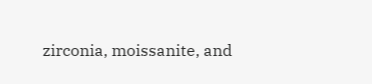zirconia, moissanite, and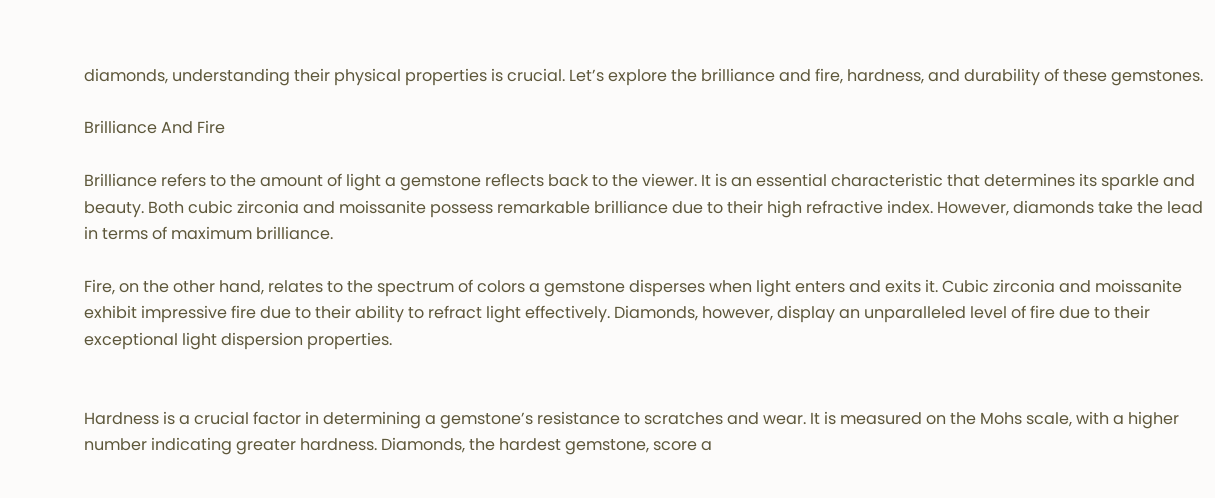diamonds, understanding their physical properties is crucial. Let’s explore the brilliance and fire, hardness, and durability of these gemstones.

Brilliance And Fire

Brilliance refers to the amount of light a gemstone reflects back to the viewer. It is an essential characteristic that determines its sparkle and beauty. Both cubic zirconia and moissanite possess remarkable brilliance due to their high refractive index. However, diamonds take the lead in terms of maximum brilliance.

Fire, on the other hand, relates to the spectrum of colors a gemstone disperses when light enters and exits it. Cubic zirconia and moissanite exhibit impressive fire due to their ability to refract light effectively. Diamonds, however, display an unparalleled level of fire due to their exceptional light dispersion properties.


Hardness is a crucial factor in determining a gemstone’s resistance to scratches and wear. It is measured on the Mohs scale, with a higher number indicating greater hardness. Diamonds, the hardest gemstone, score a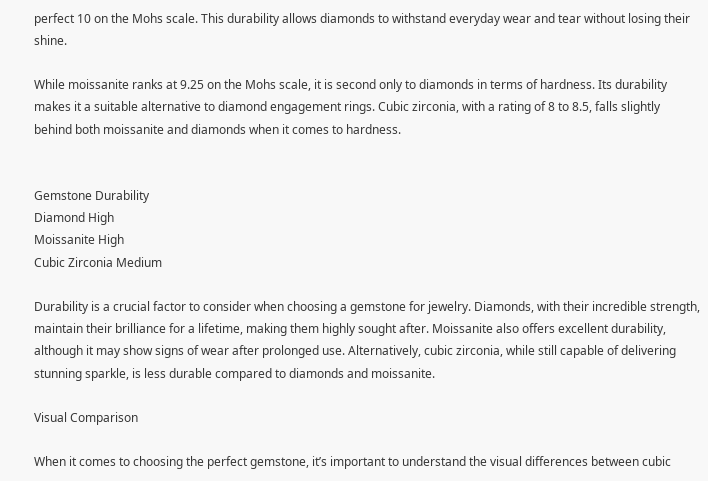perfect 10 on the Mohs scale. This durability allows diamonds to withstand everyday wear and tear without losing their shine.

While moissanite ranks at 9.25 on the Mohs scale, it is second only to diamonds in terms of hardness. Its durability makes it a suitable alternative to diamond engagement rings. Cubic zirconia, with a rating of 8 to 8.5, falls slightly behind both moissanite and diamonds when it comes to hardness.


Gemstone Durability
Diamond High
Moissanite High
Cubic Zirconia Medium

Durability is a crucial factor to consider when choosing a gemstone for jewelry. Diamonds, with their incredible strength, maintain their brilliance for a lifetime, making them highly sought after. Moissanite also offers excellent durability, although it may show signs of wear after prolonged use. Alternatively, cubic zirconia, while still capable of delivering stunning sparkle, is less durable compared to diamonds and moissanite.

Visual Comparison

When it comes to choosing the perfect gemstone, it’s important to understand the visual differences between cubic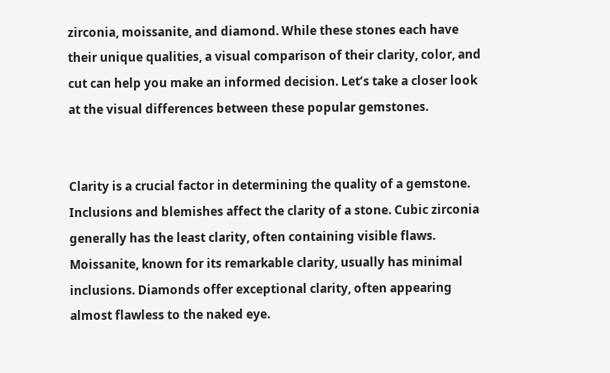zirconia, moissanite, and diamond. While these stones each have their unique qualities, a visual comparison of their clarity, color, and cut can help you make an informed decision. Let’s take a closer look at the visual differences between these popular gemstones.


Clarity is a crucial factor in determining the quality of a gemstone. Inclusions and blemishes affect the clarity of a stone. Cubic zirconia generally has the least clarity, often containing visible flaws. Moissanite, known for its remarkable clarity, usually has minimal inclusions. Diamonds offer exceptional clarity, often appearing almost flawless to the naked eye.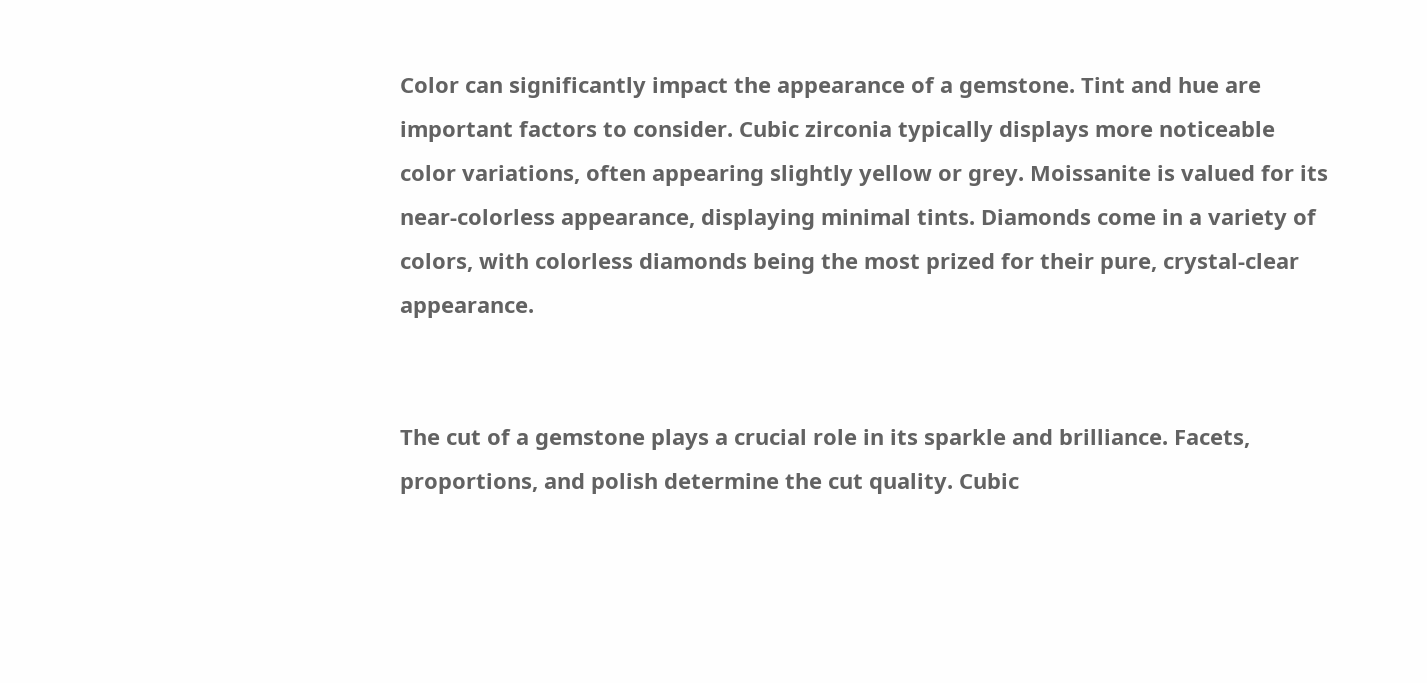Color can significantly impact the appearance of a gemstone. Tint and hue are important factors to consider. Cubic zirconia typically displays more noticeable color variations, often appearing slightly yellow or grey. Moissanite is valued for its near-colorless appearance, displaying minimal tints. Diamonds come in a variety of colors, with colorless diamonds being the most prized for their pure, crystal-clear appearance.


The cut of a gemstone plays a crucial role in its sparkle and brilliance. Facets, proportions, and polish determine the cut quality. Cubic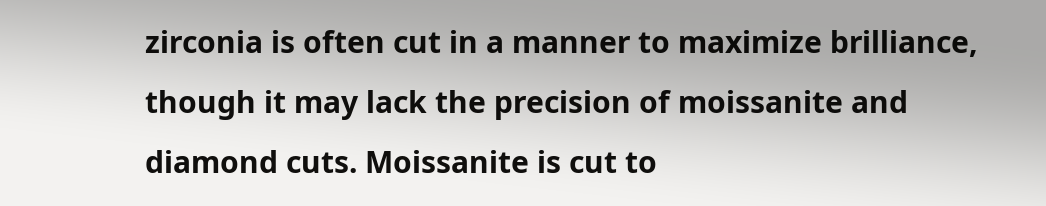zirconia is often cut in a manner to maximize brilliance, though it may lack the precision of moissanite and diamond cuts. Moissanite is cut to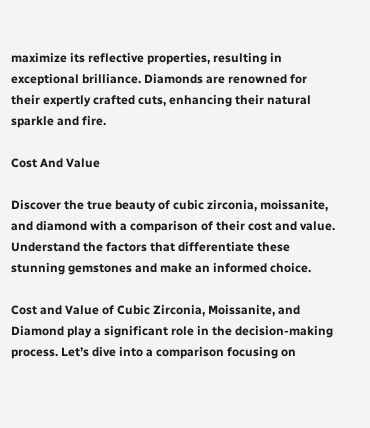maximize its reflective properties, resulting in exceptional brilliance. Diamonds are renowned for their expertly crafted cuts, enhancing their natural sparkle and fire.

Cost And Value

Discover the true beauty of cubic zirconia, moissanite, and diamond with a comparison of their cost and value. Understand the factors that differentiate these stunning gemstones and make an informed choice.

Cost and Value of Cubic Zirconia, Moissanite, and Diamond play a significant role in the decision-making process. Let’s dive into a comparison focusing on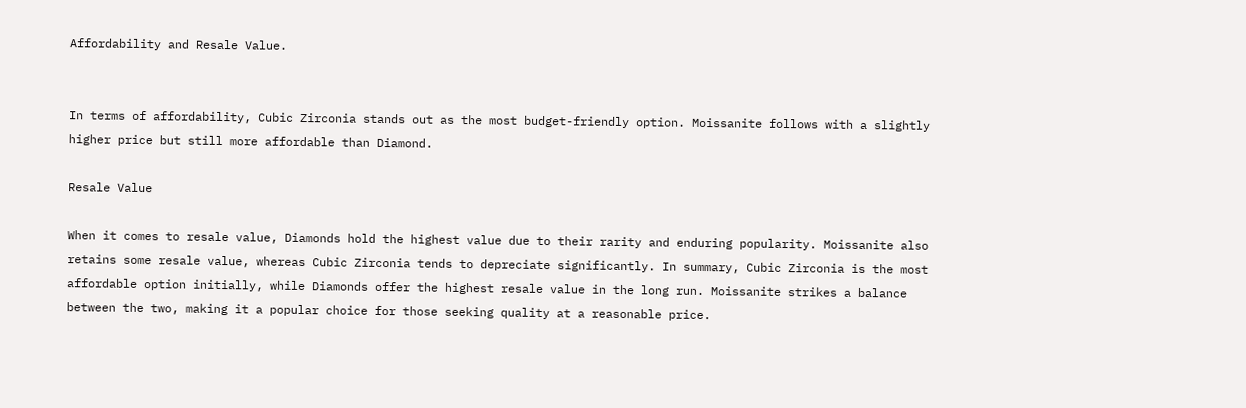Affordability and Resale Value.


In terms of affordability, Cubic Zirconia stands out as the most budget-friendly option. Moissanite follows with a slightly higher price but still more affordable than Diamond.

Resale Value

When it comes to resale value, Diamonds hold the highest value due to their rarity and enduring popularity. Moissanite also retains some resale value, whereas Cubic Zirconia tends to depreciate significantly. In summary, Cubic Zirconia is the most affordable option initially, while Diamonds offer the highest resale value in the long run. Moissanite strikes a balance between the two, making it a popular choice for those seeking quality at a reasonable price.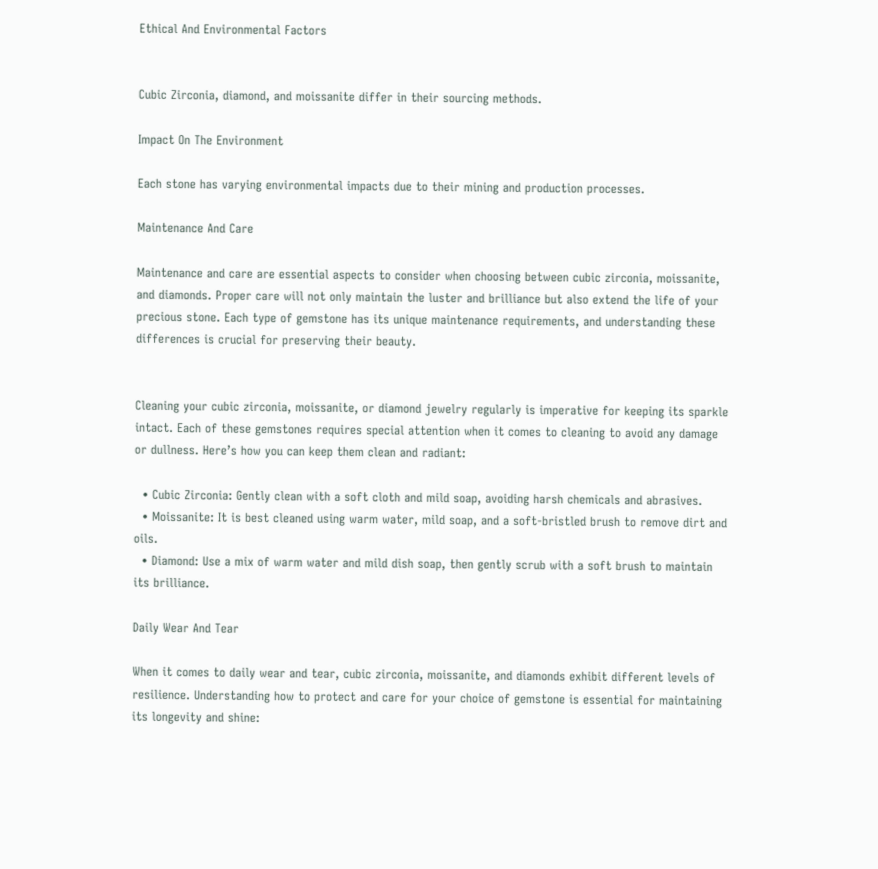Ethical And Environmental Factors


Cubic Zirconia, diamond, and moissanite differ in their sourcing methods.

Impact On The Environment

Each stone has varying environmental impacts due to their mining and production processes.

Maintenance And Care

Maintenance and care are essential aspects to consider when choosing between cubic zirconia, moissanite, and diamonds. Proper care will not only maintain the luster and brilliance but also extend the life of your precious stone. Each type of gemstone has its unique maintenance requirements, and understanding these differences is crucial for preserving their beauty.


Cleaning your cubic zirconia, moissanite, or diamond jewelry regularly is imperative for keeping its sparkle intact. Each of these gemstones requires special attention when it comes to cleaning to avoid any damage or dullness. Here’s how you can keep them clean and radiant:

  • Cubic Zirconia: Gently clean with a soft cloth and mild soap, avoiding harsh chemicals and abrasives.
  • Moissanite: It is best cleaned using warm water, mild soap, and a soft-bristled brush to remove dirt and oils.
  • Diamond: Use a mix of warm water and mild dish soap, then gently scrub with a soft brush to maintain its brilliance.

Daily Wear And Tear

When it comes to daily wear and tear, cubic zirconia, moissanite, and diamonds exhibit different levels of resilience. Understanding how to protect and care for your choice of gemstone is essential for maintaining its longevity and shine: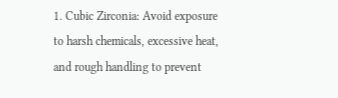1. Cubic Zirconia: Avoid exposure to harsh chemicals, excessive heat, and rough handling to prevent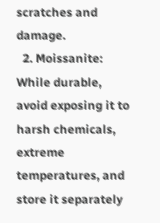scratches and damage.
  2. Moissanite: While durable, avoid exposing it to harsh chemicals, extreme temperatures, and store it separately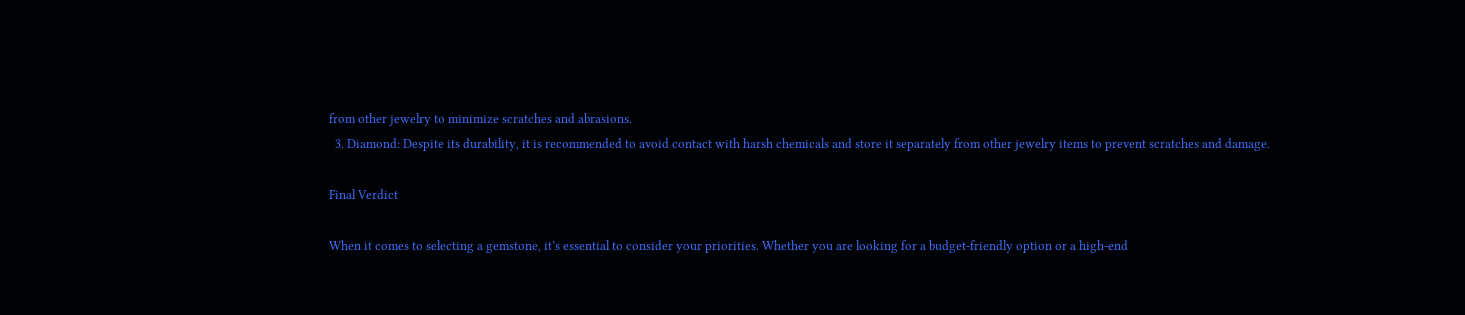from other jewelry to minimize scratches and abrasions.
  3. Diamond: Despite its durability, it is recommended to avoid contact with harsh chemicals and store it separately from other jewelry items to prevent scratches and damage.

Final Verdict

When it comes to selecting a gemstone, it’s essential to consider your priorities. Whether you are looking for a budget-friendly option or a high-end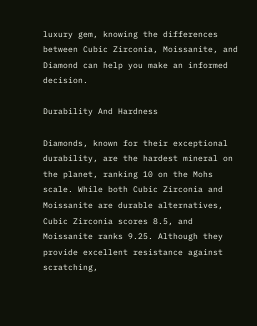luxury gem, knowing the differences between Cubic Zirconia, Moissanite, and Diamond can help you make an informed decision.

Durability And Hardness

Diamonds, known for their exceptional durability, are the hardest mineral on the planet, ranking 10 on the Mohs scale. While both Cubic Zirconia and Moissanite are durable alternatives, Cubic Zirconia scores 8.5, and Moissanite ranks 9.25. Although they provide excellent resistance against scratching,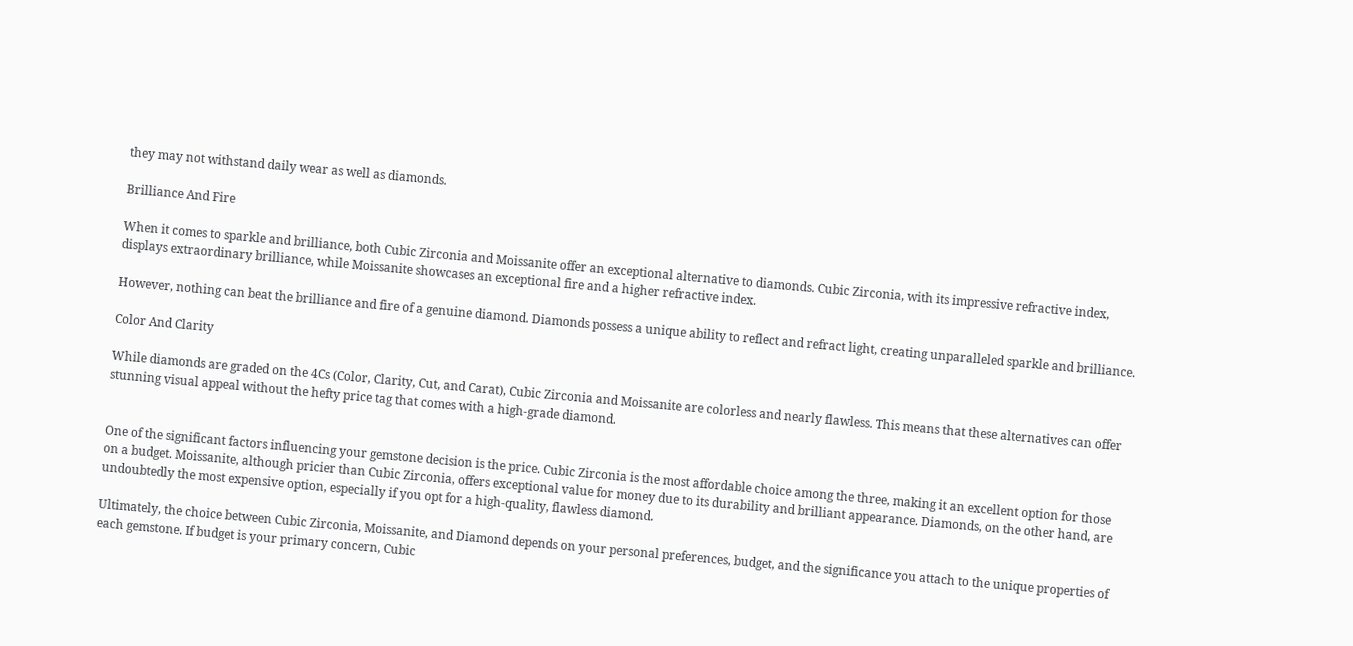they may not withstand daily wear as well as diamonds.

Brilliance And Fire

When it comes to sparkle and brilliance, both Cubic Zirconia and Moissanite offer an exceptional alternative to diamonds. Cubic Zirconia, with its impressive refractive index, displays extraordinary brilliance, while Moissanite showcases an exceptional fire and a higher refractive index.

However, nothing can beat the brilliance and fire of a genuine diamond. Diamonds possess a unique ability to reflect and refract light, creating unparalleled sparkle and brilliance.

Color And Clarity

While diamonds are graded on the 4Cs (Color, Clarity, Cut, and Carat), Cubic Zirconia and Moissanite are colorless and nearly flawless. This means that these alternatives can offer stunning visual appeal without the hefty price tag that comes with a high-grade diamond.


One of the significant factors influencing your gemstone decision is the price. Cubic Zirconia is the most affordable choice among the three, making it an excellent option for those on a budget. Moissanite, although pricier than Cubic Zirconia, offers exceptional value for money due to its durability and brilliant appearance. Diamonds, on the other hand, are undoubtedly the most expensive option, especially if you opt for a high-quality, flawless diamond.

Ultimately, the choice between Cubic Zirconia, Moissanite, and Diamond depends on your personal preferences, budget, and the significance you attach to the unique properties of each gemstone. If budget is your primary concern, Cubic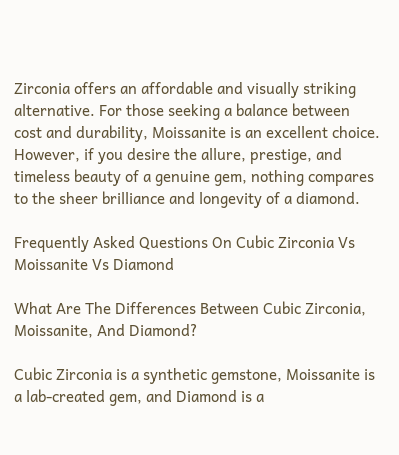Zirconia offers an affordable and visually striking alternative. For those seeking a balance between cost and durability, Moissanite is an excellent choice. However, if you desire the allure, prestige, and timeless beauty of a genuine gem, nothing compares to the sheer brilliance and longevity of a diamond.

Frequently Asked Questions On Cubic Zirconia Vs Moissanite Vs Diamond

What Are The Differences Between Cubic Zirconia, Moissanite, And Diamond?

Cubic Zirconia is a synthetic gemstone, Moissanite is a lab-created gem, and Diamond is a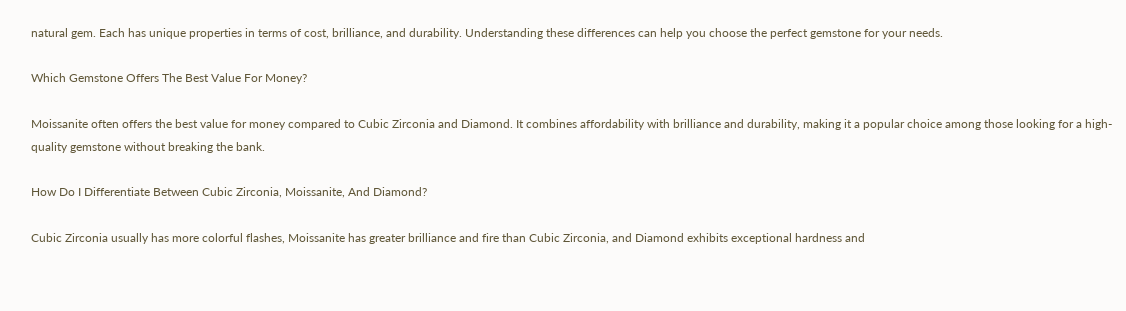natural gem. Each has unique properties in terms of cost, brilliance, and durability. Understanding these differences can help you choose the perfect gemstone for your needs.

Which Gemstone Offers The Best Value For Money?

Moissanite often offers the best value for money compared to Cubic Zirconia and Diamond. It combines affordability with brilliance and durability, making it a popular choice among those looking for a high-quality gemstone without breaking the bank.

How Do I Differentiate Between Cubic Zirconia, Moissanite, And Diamond?

Cubic Zirconia usually has more colorful flashes, Moissanite has greater brilliance and fire than Cubic Zirconia, and Diamond exhibits exceptional hardness and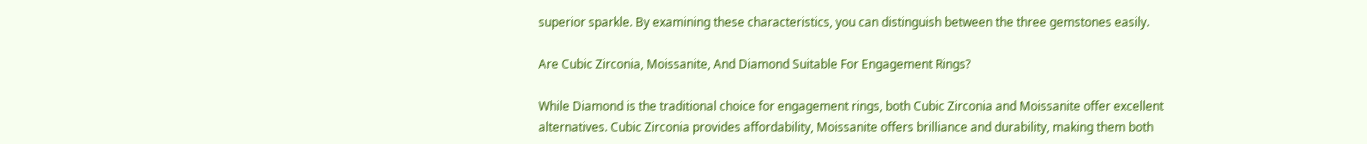superior sparkle. By examining these characteristics, you can distinguish between the three gemstones easily.

Are Cubic Zirconia, Moissanite, And Diamond Suitable For Engagement Rings?

While Diamond is the traditional choice for engagement rings, both Cubic Zirconia and Moissanite offer excellent alternatives. Cubic Zirconia provides affordability, Moissanite offers brilliance and durability, making them both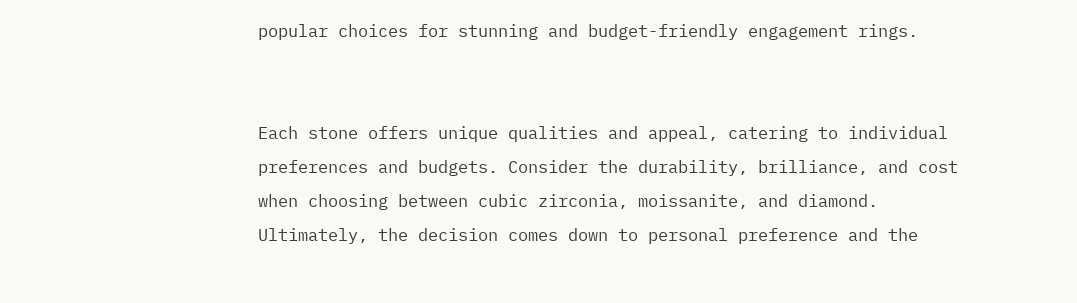popular choices for stunning and budget-friendly engagement rings.


Each stone offers unique qualities and appeal, catering to individual preferences and budgets. Consider the durability, brilliance, and cost when choosing between cubic zirconia, moissanite, and diamond. Ultimately, the decision comes down to personal preference and the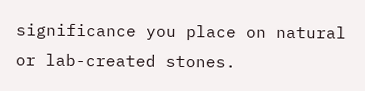significance you place on natural or lab-created stones.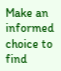Make an informed choice to find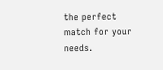the perfect match for your needs.